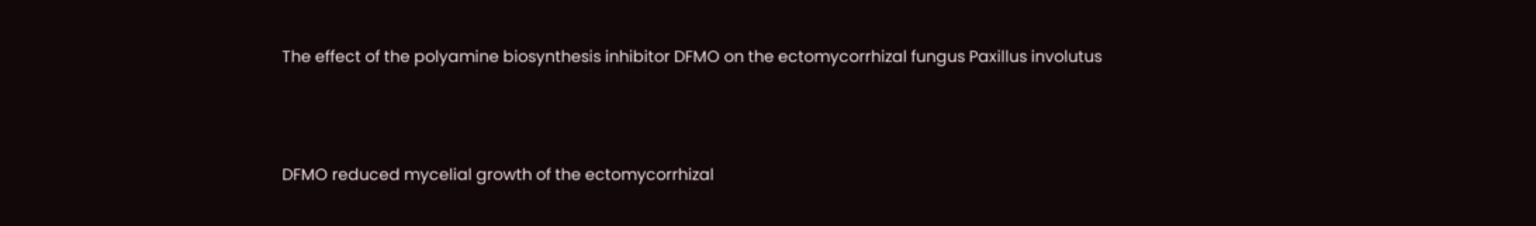The effect of the polyamine biosynthesis inhibitor DFMO on the ectomycorrhizal fungus Paxillus involutus



DFMO reduced mycelial growth of the ectomycorrhizal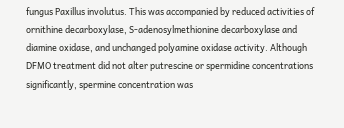fungus Paxillus involutus. This was accompanied by reduced activities of ornithine decarboxylase, S-adenosylmethionine decarboxylase and diamine oxidase, and unchanged polyamine oxidase activity. Although DFMO treatment did not alter putrescine or spermidine concentrations significantly, spermine concentration was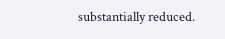substantially reduced.